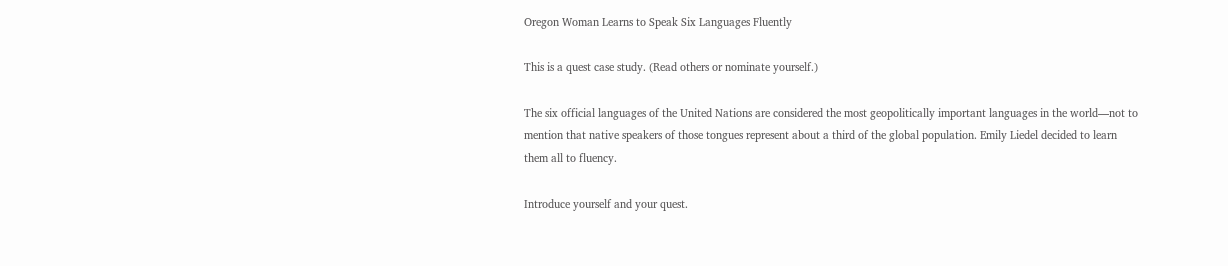Oregon Woman Learns to Speak Six Languages Fluently

This is a quest case study. (Read others or nominate yourself.)

The six official languages of the United Nations are considered the most geopolitically important languages in the world—not to mention that native speakers of those tongues represent about a third of the global population. Emily Liedel decided to learn them all to fluency.

Introduce yourself and your quest.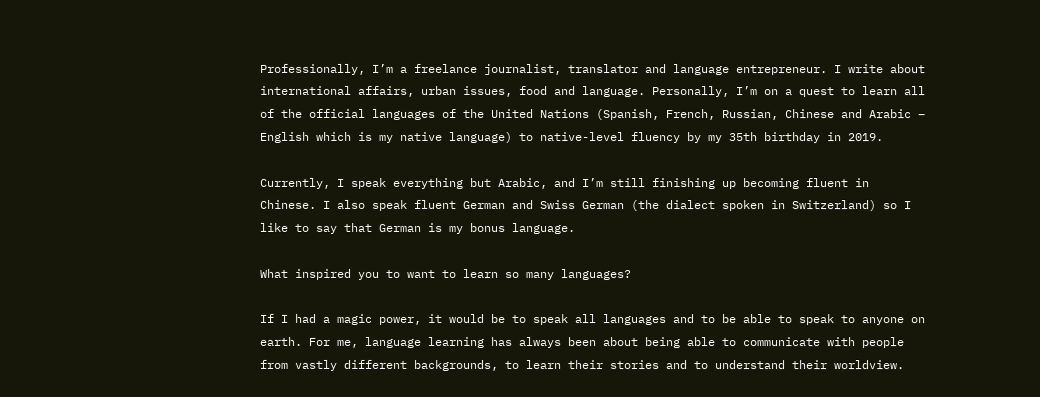Professionally, I’m a freelance journalist, translator and language entrepreneur. I write about international affairs, urban issues, food and language. Personally, I’m on a quest to learn all of the official languages of the United Nations (Spanish, French, Russian, Chinese and Arabic – English which is my native language) to native-level fluency by my 35th birthday in 2019.

Currently, I speak everything but Arabic, and I’m still finishing up becoming fluent in Chinese. I also speak fluent German and Swiss German (the dialect spoken in Switzerland) so I like to say that German is my bonus language.

What inspired you to want to learn so many languages?

If I had a magic power, it would be to speak all languages and to be able to speak to anyone on earth. For me, language learning has always been about being able to communicate with people from vastly different backgrounds, to learn their stories and to understand their worldview.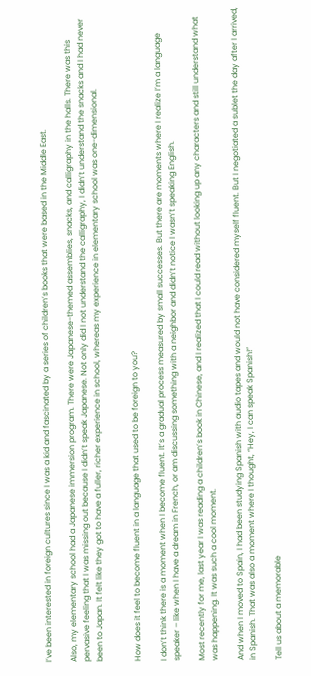I’ve been interested in foreign cultures since I was a kid and fascinated by a series of children’s books that were based in the Middle East.

Also, my elementary school had a Japanese immersion program. There were Japanese-themed assemblies, snacks, and calligraphy in the halls. There was this pervasive feeling that I was missing out because I didn’t speak Japanese. Not only did I not understand the calligraphy, I didn’t understand the snacks and I had never been to Japan. It felt like they got to have a fuller, richer experience in school, whereas my experience in elementary school was one-dimensional.


How does it feel to become fluent in a language that used to be foreign to you?

I don’t think there is a moment when I become fluent. It’s a gradual process measured by small successes. But there are moments where I realize I’m a language speaker – like when I have a dream in French, or am discussing something with a neighbor and didn’t notice I wasn’t speaking English.

Most recently for me, last year I was reading a children’s book in Chinese, and I realized that I could read without looking up any characters and still understand what was happening. It was such a cool moment.

And when I moved to Spain, I had been studying Spanish with audio tapes and would not have considered myself fluent. But I negotiated a sublet the day after I arrived, in Spanish. That was also a moment where I thought, “Hey, I can speak Spanish!”

Tell us about a memorable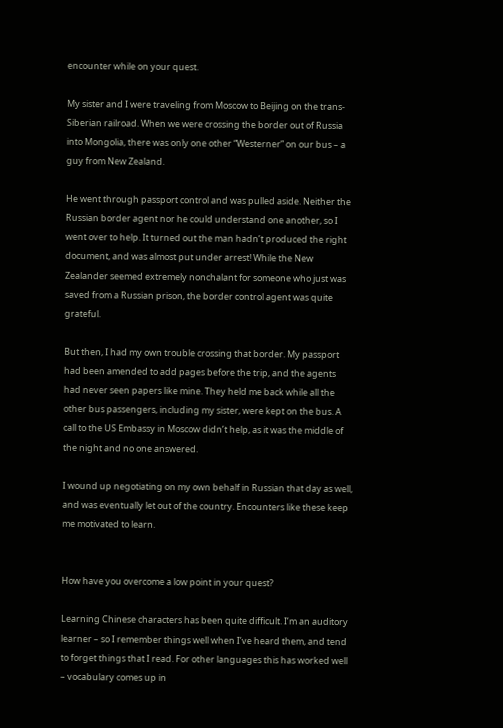encounter while on your quest.

My sister and I were traveling from Moscow to Beijing on the trans-Siberian railroad. When we were crossing the border out of Russia into Mongolia, there was only one other “Westerner” on our bus – a guy from New Zealand.

He went through passport control and was pulled aside. Neither the Russian border agent nor he could understand one another, so I went over to help. It turned out the man hadn’t produced the right document, and was almost put under arrest! While the New Zealander seemed extremely nonchalant for someone who just was saved from a Russian prison, the border control agent was quite grateful.

But then, I had my own trouble crossing that border. My passport had been amended to add pages before the trip, and the agents had never seen papers like mine. They held me back while all the other bus passengers, including my sister, were kept on the bus. A call to the US Embassy in Moscow didn’t help, as it was the middle of the night and no one answered.

I wound up negotiating on my own behalf in Russian that day as well, and was eventually let out of the country. Encounters like these keep me motivated to learn.


How have you overcome a low point in your quest?

Learning Chinese characters has been quite difficult. I’m an auditory learner – so I remember things well when I’ve heard them, and tend to forget things that I read. For other languages this has worked well – vocabulary comes up in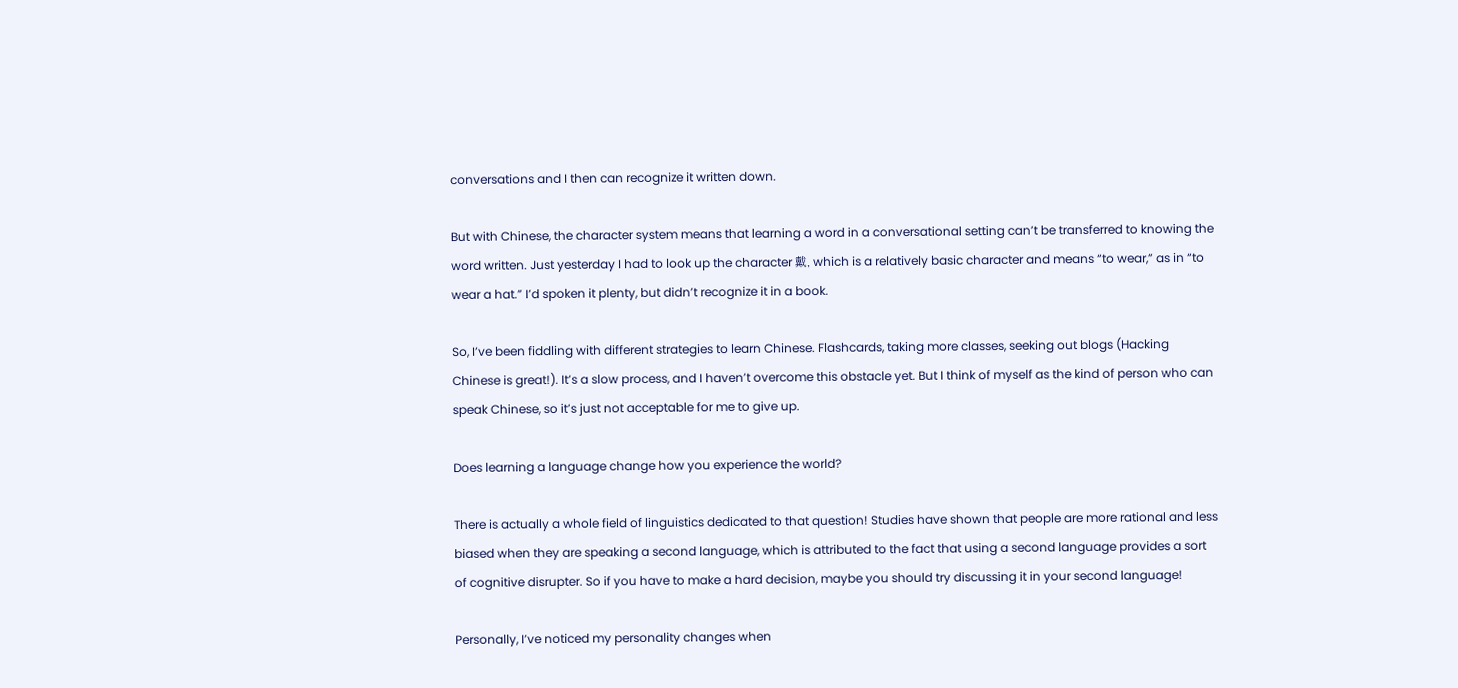conversations and I then can recognize it written down.

But with Chinese, the character system means that learning a word in a conversational setting can’t be transferred to knowing the word written. Just yesterday I had to look up the character 戴, which is a relatively basic character and means “to wear,” as in “to wear a hat.” I’d spoken it plenty, but didn’t recognize it in a book.

So, I’ve been fiddling with different strategies to learn Chinese. Flashcards, taking more classes, seeking out blogs (Hacking Chinese is great!). It’s a slow process, and I haven’t overcome this obstacle yet. But I think of myself as the kind of person who can speak Chinese, so it’s just not acceptable for me to give up.

Does learning a language change how you experience the world?

There is actually a whole field of linguistics dedicated to that question! Studies have shown that people are more rational and less biased when they are speaking a second language, which is attributed to the fact that using a second language provides a sort of cognitive disrupter. So if you have to make a hard decision, maybe you should try discussing it in your second language!

Personally, I’ve noticed my personality changes when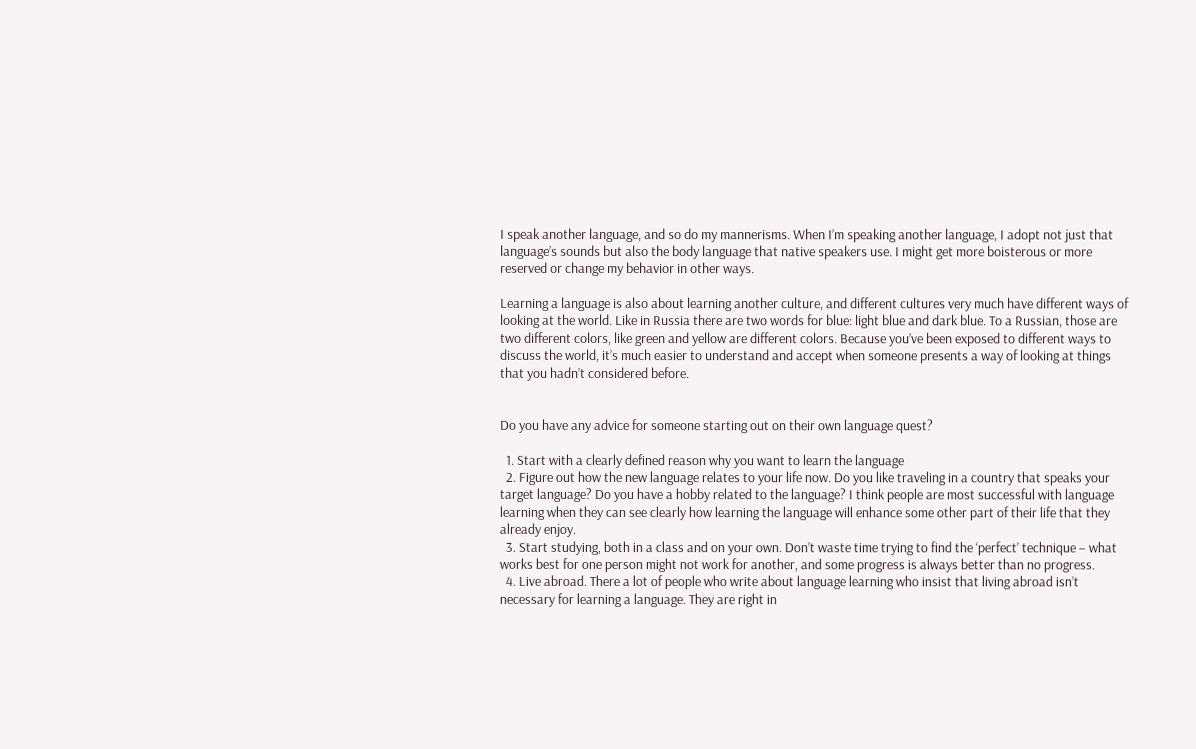I speak another language, and so do my mannerisms. When I’m speaking another language, I adopt not just that language’s sounds but also the body language that native speakers use. I might get more boisterous or more reserved or change my behavior in other ways.

Learning a language is also about learning another culture, and different cultures very much have different ways of looking at the world. Like in Russia there are two words for blue: light blue and dark blue. To a Russian, those are two different colors, like green and yellow are different colors. Because you’ve been exposed to different ways to discuss the world, it’s much easier to understand and accept when someone presents a way of looking at things that you hadn’t considered before.


Do you have any advice for someone starting out on their own language quest?

  1. Start with a clearly defined reason why you want to learn the language
  2. Figure out how the new language relates to your life now. Do you like traveling in a country that speaks your target language? Do you have a hobby related to the language? I think people are most successful with language learning when they can see clearly how learning the language will enhance some other part of their life that they already enjoy.
  3. Start studying, both in a class and on your own. Don’t waste time trying to find the ‘perfect’ technique – what works best for one person might not work for another, and some progress is always better than no progress.
  4. Live abroad. There a lot of people who write about language learning who insist that living abroad isn’t necessary for learning a language. They are right in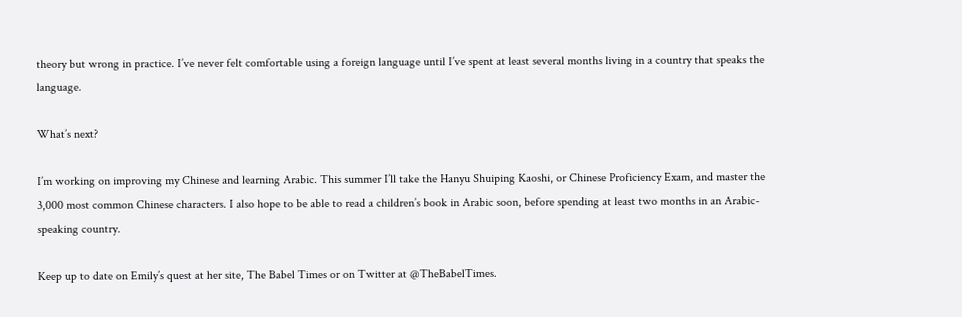theory but wrong in practice. I’ve never felt comfortable using a foreign language until I’ve spent at least several months living in a country that speaks the language.

What’s next?

I’m working on improving my Chinese and learning Arabic. This summer I’ll take the Hanyu Shuiping Kaoshi, or Chinese Proficiency Exam, and master the 3,000 most common Chinese characters. I also hope to be able to read a children’s book in Arabic soon, before spending at least two months in an Arabic-speaking country.

Keep up to date on Emily’s quest at her site, The Babel Times or on Twitter at @TheBabelTimes.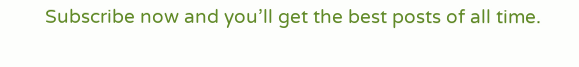Subscribe now and you’ll get the best posts of all time.